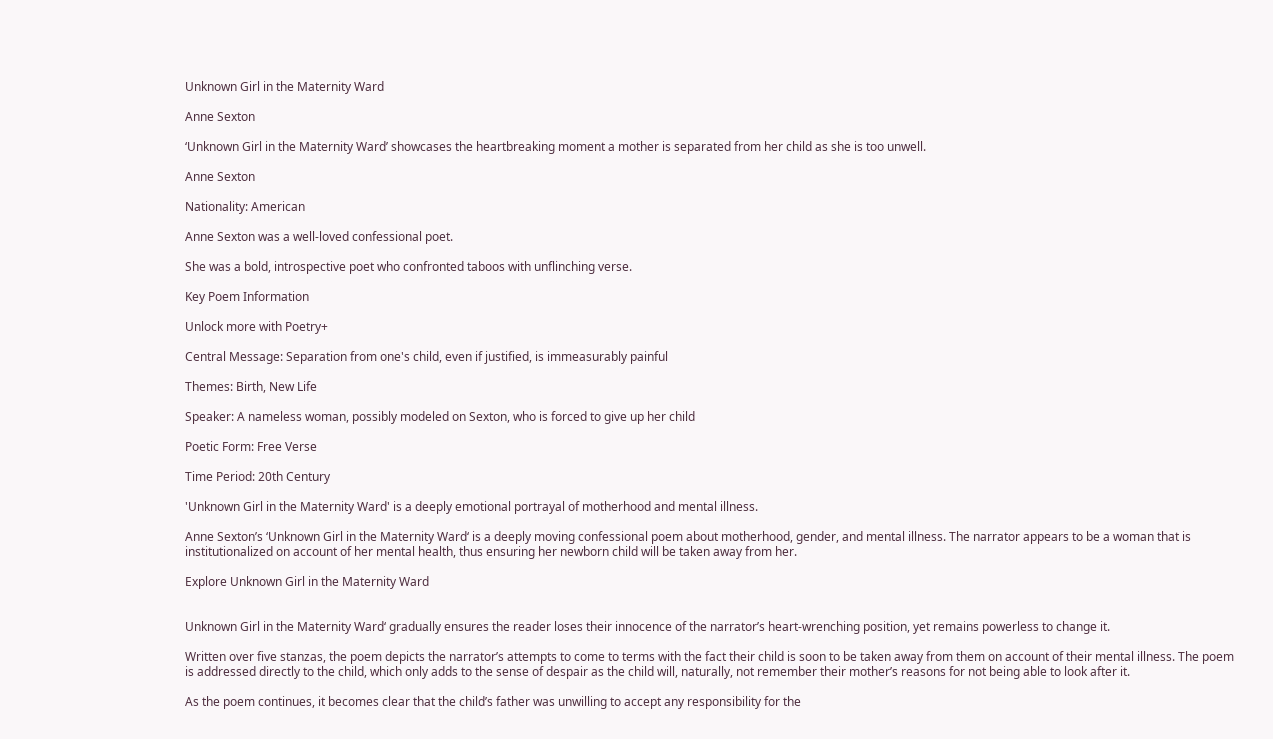Unknown Girl in the Maternity Ward

Anne Sexton

‘Unknown Girl in the Maternity Ward’ showcases the heartbreaking moment a mother is separated from her child as she is too unwell.

Anne Sexton

Nationality: American

Anne Sexton was a well-loved confessional poet.

She was a bold, introspective poet who confronted taboos with unflinching verse.

Key Poem Information

Unlock more with Poetry+

Central Message: Separation from one's child, even if justified, is immeasurably painful

Themes: Birth, New Life

Speaker: A nameless woman, possibly modeled on Sexton, who is forced to give up her child

Poetic Form: Free Verse

Time Period: 20th Century

'Unknown Girl in the Maternity Ward' is a deeply emotional portrayal of motherhood and mental illness.

Anne Sexton’s ‘Unknown Girl in the Maternity Ward‘ is a deeply moving confessional poem about motherhood, gender, and mental illness. The narrator appears to be a woman that is institutionalized on account of her mental health, thus ensuring her newborn child will be taken away from her.

Explore Unknown Girl in the Maternity Ward


Unknown Girl in the Maternity Ward‘ gradually ensures the reader loses their innocence of the narrator’s heart-wrenching position, yet remains powerless to change it.

Written over five stanzas, the poem depicts the narrator’s attempts to come to terms with the fact their child is soon to be taken away from them on account of their mental illness. The poem is addressed directly to the child, which only adds to the sense of despair as the child will, naturally, not remember their mother’s reasons for not being able to look after it.

As the poem continues, it becomes clear that the child’s father was unwilling to accept any responsibility for the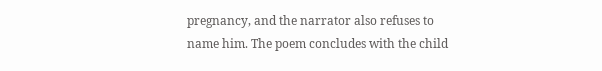pregnancy, and the narrator also refuses to name him. The poem concludes with the child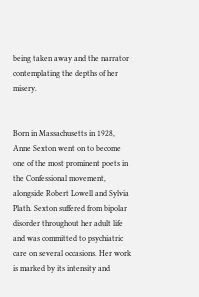being taken away and the narrator contemplating the depths of her misery.


Born in Massachusetts in 1928, Anne Sexton went on to become one of the most prominent poets in the Confessional movement, alongside Robert Lowell and Sylvia Plath. Sexton suffered from bipolar disorder throughout her adult life and was committed to psychiatric care on several occasions. Her work is marked by its intensity and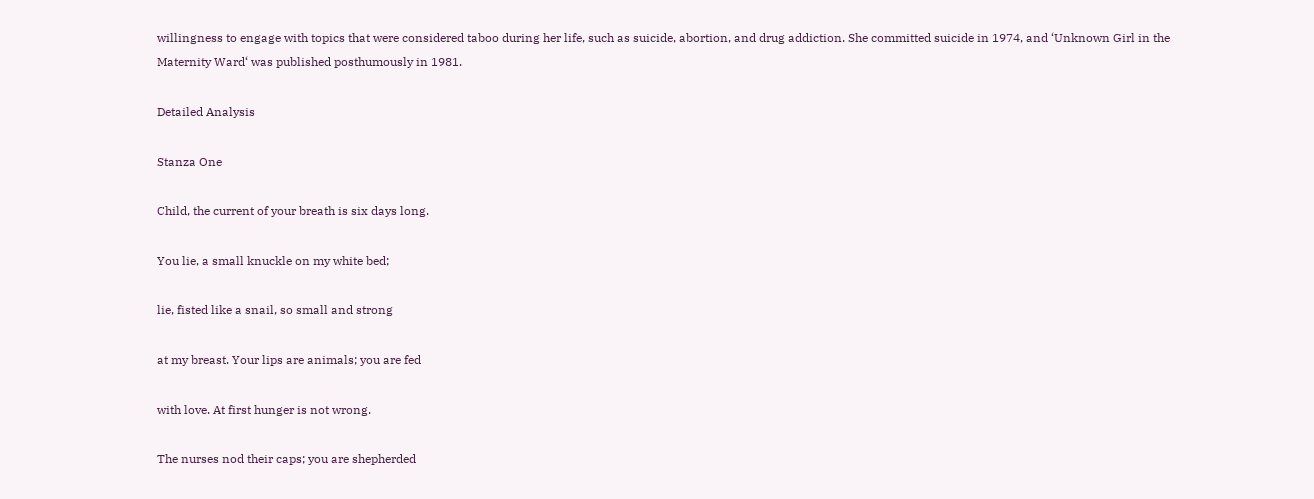willingness to engage with topics that were considered taboo during her life, such as suicide, abortion, and drug addiction. She committed suicide in 1974, and ‘Unknown Girl in the Maternity Ward‘ was published posthumously in 1981.

Detailed Analysis

Stanza One

Child, the current of your breath is six days long.

You lie, a small knuckle on my white bed;

lie, fisted like a snail, so small and strong

at my breast. Your lips are animals; you are fed

with love. At first hunger is not wrong.

The nurses nod their caps; you are shepherded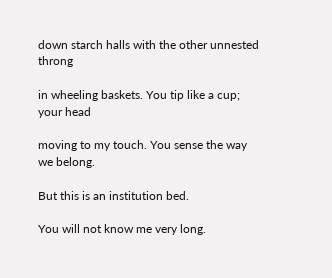down starch halls with the other unnested throng

in wheeling baskets. You tip like a cup; your head

moving to my touch. You sense the way we belong.

But this is an institution bed.

You will not know me very long.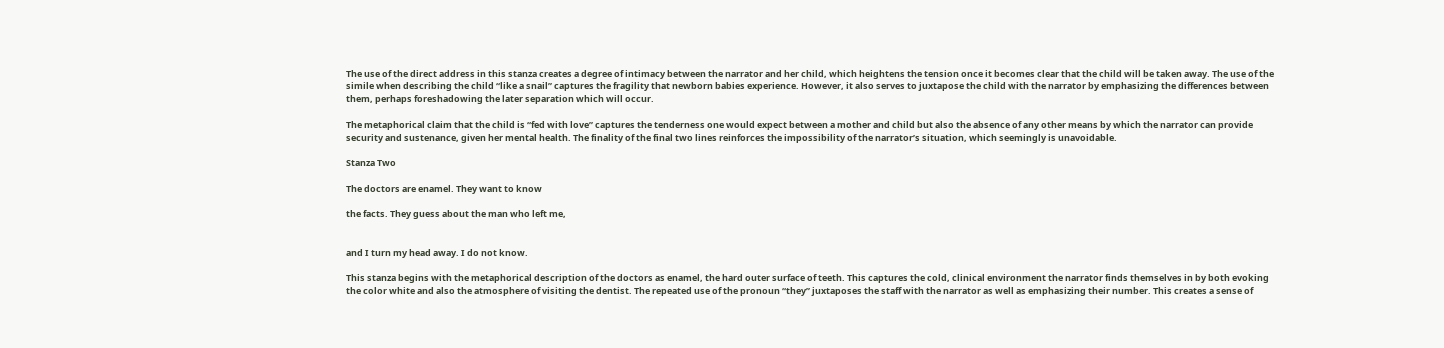The use of the direct address in this stanza creates a degree of intimacy between the narrator and her child, which heightens the tension once it becomes clear that the child will be taken away. The use of the simile when describing the child “like a snail” captures the fragility that newborn babies experience. However, it also serves to juxtapose the child with the narrator by emphasizing the differences between them, perhaps foreshadowing the later separation which will occur.

The metaphorical claim that the child is “fed with love” captures the tenderness one would expect between a mother and child but also the absence of any other means by which the narrator can provide security and sustenance, given her mental health. The finality of the final two lines reinforces the impossibility of the narrator’s situation, which seemingly is unavoidable.

Stanza Two

The doctors are enamel. They want to know

the facts. They guess about the man who left me,


and I turn my head away. I do not know.

This stanza begins with the metaphorical description of the doctors as enamel, the hard outer surface of teeth. This captures the cold, clinical environment the narrator finds themselves in by both evoking the color white and also the atmosphere of visiting the dentist. The repeated use of the pronoun “they” juxtaposes the staff with the narrator as well as emphasizing their number. This creates a sense of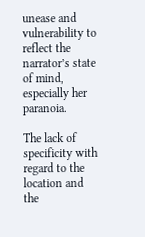unease and vulnerability to reflect the narrator’s state of mind, especially her paranoia.

The lack of specificity with regard to the location and the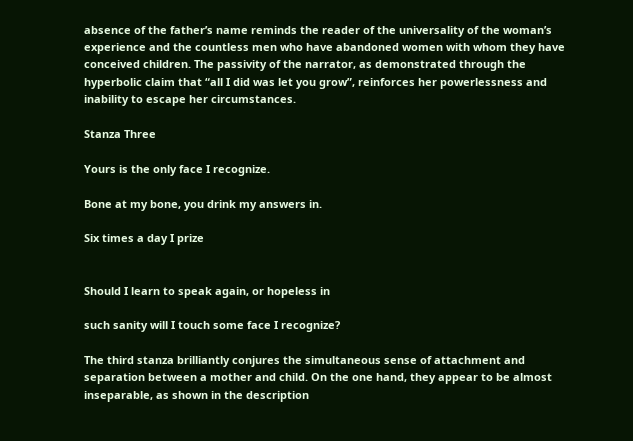absence of the father’s name reminds the reader of the universality of the woman’s experience and the countless men who have abandoned women with whom they have conceived children. The passivity of the narrator, as demonstrated through the hyperbolic claim that “all I did was let you grow”, reinforces her powerlessness and inability to escape her circumstances.

Stanza Three

Yours is the only face I recognize.

Bone at my bone, you drink my answers in.

Six times a day I prize


Should I learn to speak again, or hopeless in

such sanity will I touch some face I recognize?

The third stanza brilliantly conjures the simultaneous sense of attachment and separation between a mother and child. On the one hand, they appear to be almost inseparable, as shown in the description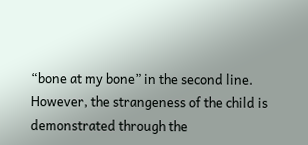“bone at my bone” in the second line. However, the strangeness of the child is demonstrated through the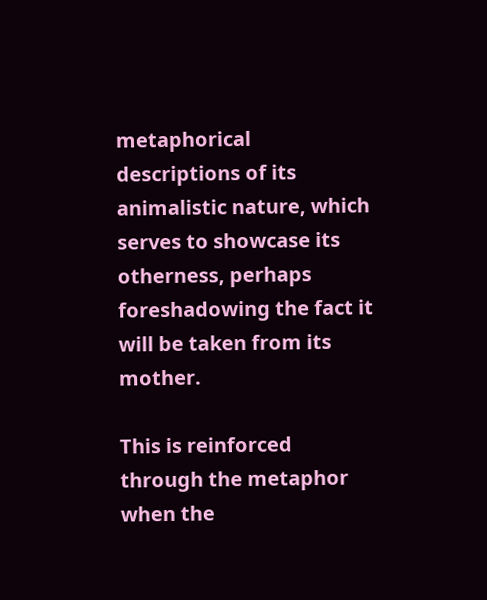metaphorical descriptions of its animalistic nature, which serves to showcase its otherness, perhaps foreshadowing the fact it will be taken from its mother.

This is reinforced through the metaphor when the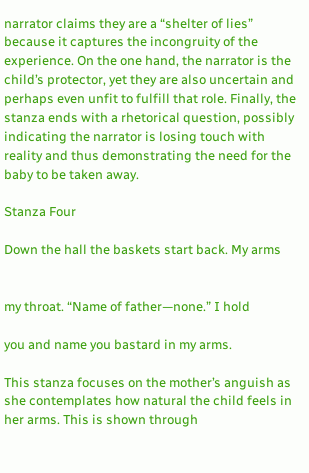narrator claims they are a “shelter of lies” because it captures the incongruity of the experience. On the one hand, the narrator is the child’s protector, yet they are also uncertain and perhaps even unfit to fulfill that role. Finally, the stanza ends with a rhetorical question, possibly indicating the narrator is losing touch with reality and thus demonstrating the need for the baby to be taken away.

Stanza Four

Down the hall the baskets start back. My arms


my throat. “Name of father—none.” I hold

you and name you bastard in my arms.

This stanza focuses on the mother’s anguish as she contemplates how natural the child feels in her arms. This is shown through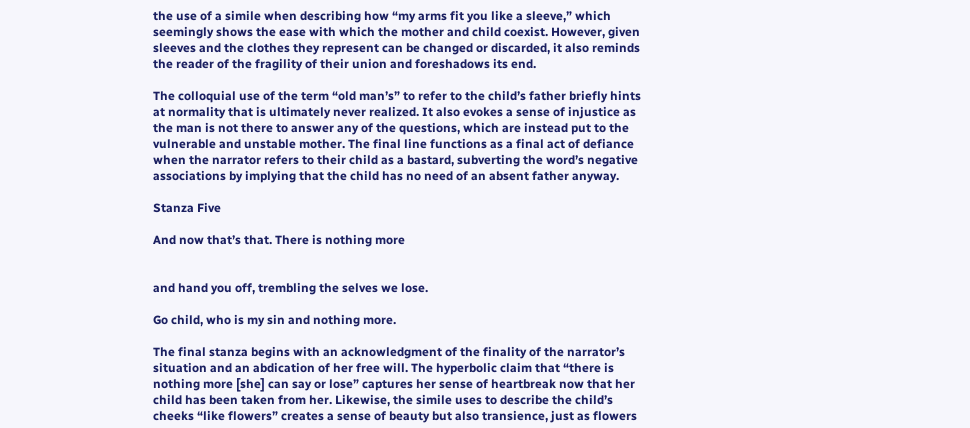the use of a simile when describing how “my arms fit you like a sleeve,” which seemingly shows the ease with which the mother and child coexist. However, given sleeves and the clothes they represent can be changed or discarded, it also reminds the reader of the fragility of their union and foreshadows its end.

The colloquial use of the term “old man’s” to refer to the child’s father briefly hints at normality that is ultimately never realized. It also evokes a sense of injustice as the man is not there to answer any of the questions, which are instead put to the vulnerable and unstable mother. The final line functions as a final act of defiance when the narrator refers to their child as a bastard, subverting the word’s negative associations by implying that the child has no need of an absent father anyway.

Stanza Five

And now that’s that. There is nothing more


and hand you off, trembling the selves we lose.

Go child, who is my sin and nothing more.

The final stanza begins with an acknowledgment of the finality of the narrator’s situation and an abdication of her free will. The hyperbolic claim that “there is nothing more [she] can say or lose” captures her sense of heartbreak now that her child has been taken from her. Likewise, the simile uses to describe the child’s cheeks “like flowers” creates a sense of beauty but also transience, just as flowers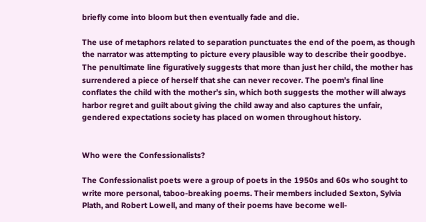briefly come into bloom but then eventually fade and die.

The use of metaphors related to separation punctuates the end of the poem, as though the narrator was attempting to picture every plausible way to describe their goodbye. The penultimate line figuratively suggests that more than just her child, the mother has surrendered a piece of herself that she can never recover. The poem’s final line conflates the child with the mother’s sin, which both suggests the mother will always harbor regret and guilt about giving the child away and also captures the unfair, gendered expectations society has placed on women throughout history.


Who were the Confessionalists?

The Confessionalist poets were a group of poets in the 1950s and 60s who sought to write more personal, taboo-breaking poems. Their members included Sexton, Sylvia Plath, and Robert Lowell, and many of their poems have become well-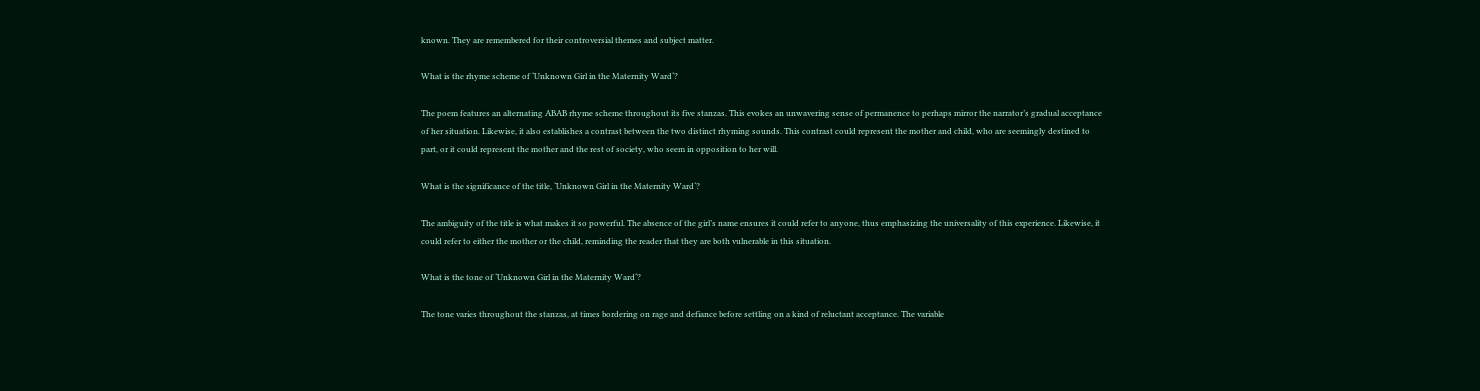known. They are remembered for their controversial themes and subject matter.

What is the rhyme scheme of ‘Unknown Girl in the Maternity Ward‘?

The poem features an alternating ABAB rhyme scheme throughout its five stanzas. This evokes an unwavering sense of permanence to perhaps mirror the narrator’s gradual acceptance of her situation. Likewise, it also establishes a contrast between the two distinct rhyming sounds. This contrast could represent the mother and child, who are seemingly destined to part, or it could represent the mother and the rest of society, who seem in opposition to her will.

What is the significance of the title, ‘Unknown Girl in the Maternity Ward‘?

The ambiguity of the title is what makes it so powerful. The absence of the girl’s name ensures it could refer to anyone, thus emphasizing the universality of this experience. Likewise, it could refer to either the mother or the child, reminding the reader that they are both vulnerable in this situation.

What is the tone of ‘Unknown Girl in the Maternity Ward‘?

The tone varies throughout the stanzas, at times bordering on rage and defiance before settling on a kind of reluctant acceptance. The variable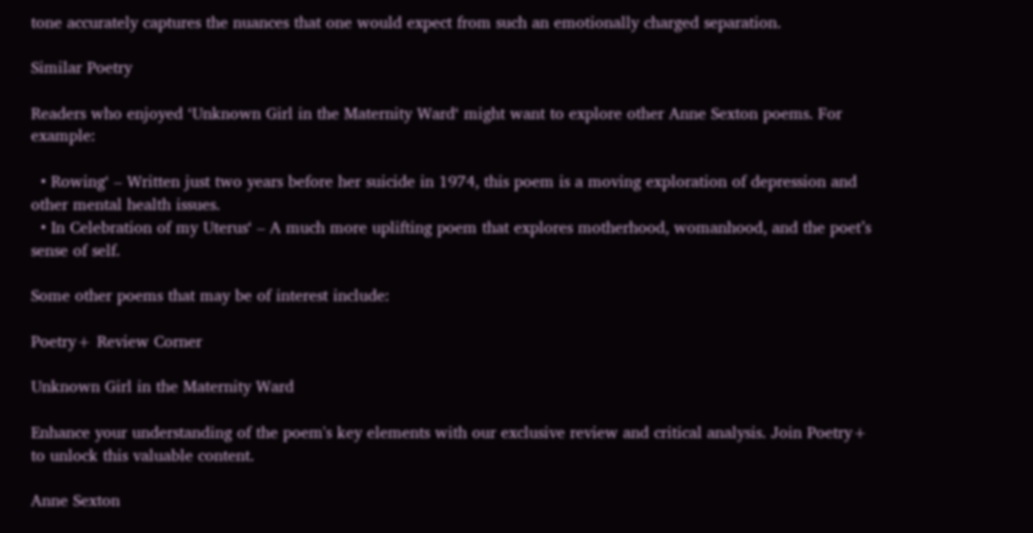tone accurately captures the nuances that one would expect from such an emotionally charged separation.

Similar Poetry

Readers who enjoyed ‘Unknown Girl in the Maternity Ward‘ might want to explore other Anne Sexton poems. For example:

  • Rowing‘ – Written just two years before her suicide in 1974, this poem is a moving exploration of depression and other mental health issues.
  • In Celebration of my Uterus‘ – A much more uplifting poem that explores motherhood, womanhood, and the poet’s sense of self.

Some other poems that may be of interest include:

Poetry+ Review Corner

Unknown Girl in the Maternity Ward

Enhance your understanding of the poem's key elements with our exclusive review and critical analysis. Join Poetry+ to unlock this valuable content.

Anne Sexton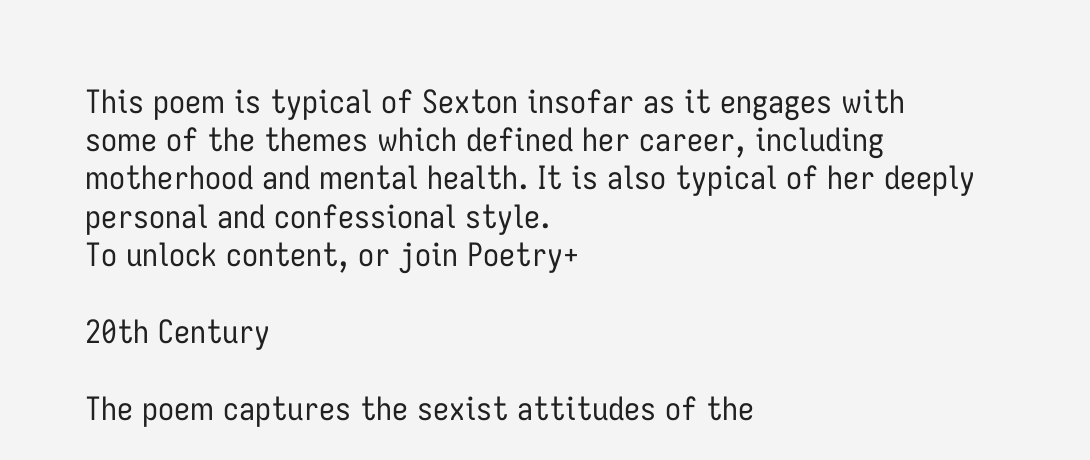This poem is typical of Sexton insofar as it engages with some of the themes which defined her career, including motherhood and mental health. It is also typical of her deeply personal and confessional style.
To unlock content, or join Poetry+

20th Century

The poem captures the sexist attitudes of the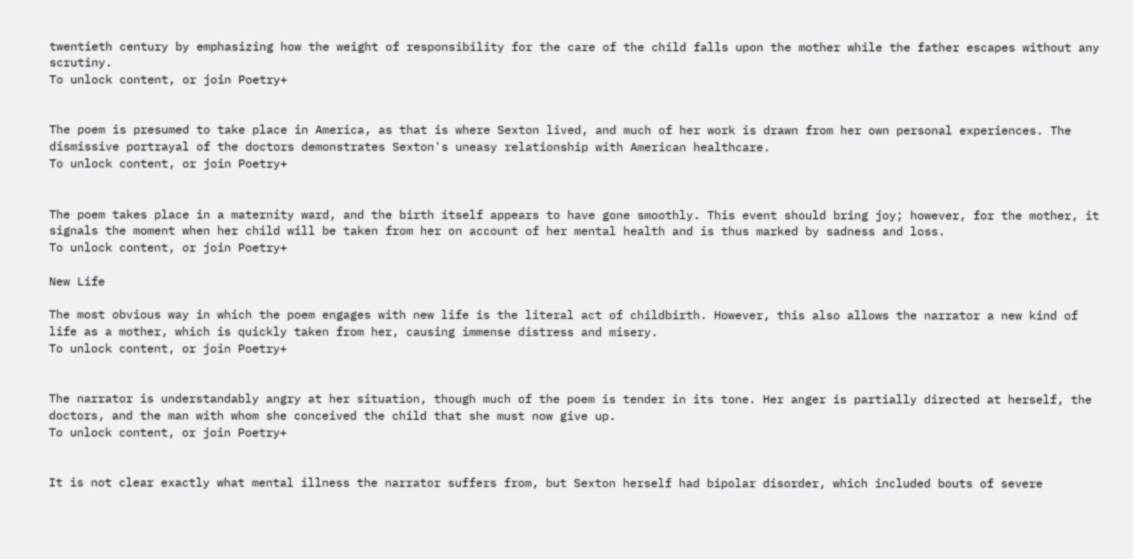twentieth century by emphasizing how the weight of responsibility for the care of the child falls upon the mother while the father escapes without any scrutiny.
To unlock content, or join Poetry+


The poem is presumed to take place in America, as that is where Sexton lived, and much of her work is drawn from her own personal experiences. The dismissive portrayal of the doctors demonstrates Sexton's uneasy relationship with American healthcare.
To unlock content, or join Poetry+


The poem takes place in a maternity ward, and the birth itself appears to have gone smoothly. This event should bring joy; however, for the mother, it signals the moment when her child will be taken from her on account of her mental health and is thus marked by sadness and loss.
To unlock content, or join Poetry+

New Life

The most obvious way in which the poem engages with new life is the literal act of childbirth. However, this also allows the narrator a new kind of life as a mother, which is quickly taken from her, causing immense distress and misery.
To unlock content, or join Poetry+


The narrator is understandably angry at her situation, though much of the poem is tender in its tone. Her anger is partially directed at herself, the doctors, and the man with whom she conceived the child that she must now give up.
To unlock content, or join Poetry+


It is not clear exactly what mental illness the narrator suffers from, but Sexton herself had bipolar disorder, which included bouts of severe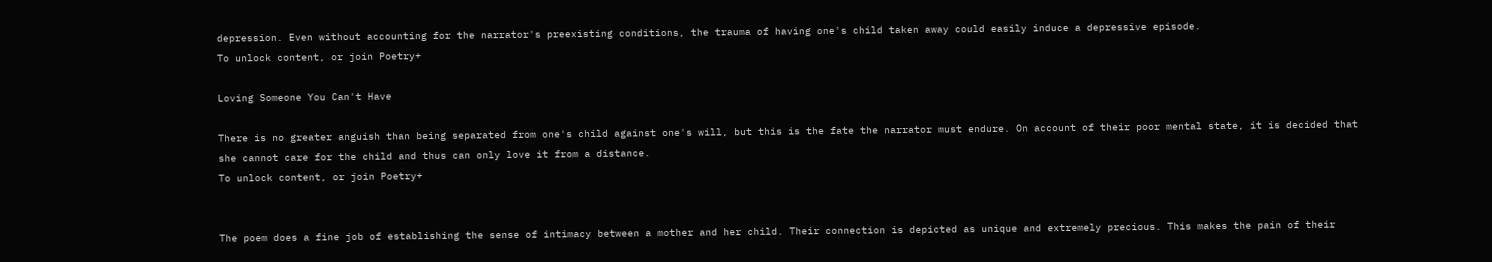depression. Even without accounting for the narrator's preexisting conditions, the trauma of having one's child taken away could easily induce a depressive episode.
To unlock content, or join Poetry+

Loving Someone You Can't Have

There is no greater anguish than being separated from one's child against one's will, but this is the fate the narrator must endure. On account of their poor mental state, it is decided that she cannot care for the child and thus can only love it from a distance.
To unlock content, or join Poetry+


The poem does a fine job of establishing the sense of intimacy between a mother and her child. Their connection is depicted as unique and extremely precious. This makes the pain of their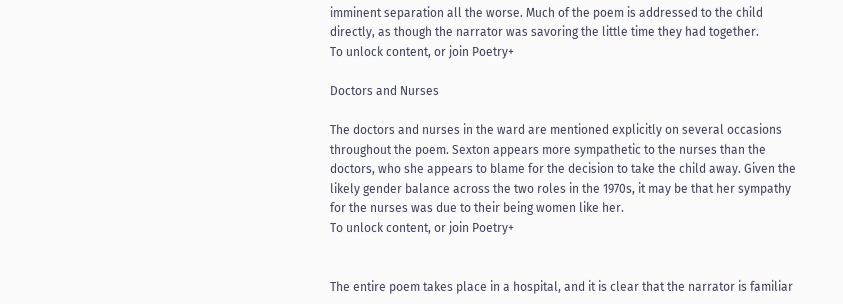imminent separation all the worse. Much of the poem is addressed to the child directly, as though the narrator was savoring the little time they had together.
To unlock content, or join Poetry+

Doctors and Nurses

The doctors and nurses in the ward are mentioned explicitly on several occasions throughout the poem. Sexton appears more sympathetic to the nurses than the doctors, who she appears to blame for the decision to take the child away. Given the likely gender balance across the two roles in the 1970s, it may be that her sympathy for the nurses was due to their being women like her.
To unlock content, or join Poetry+


The entire poem takes place in a hospital, and it is clear that the narrator is familiar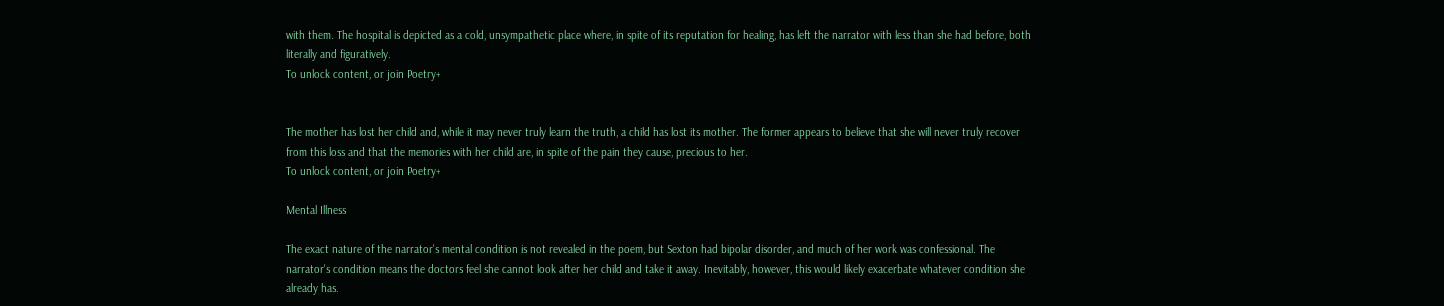with them. The hospital is depicted as a cold, unsympathetic place where, in spite of its reputation for healing, has left the narrator with less than she had before, both literally and figuratively.
To unlock content, or join Poetry+


The mother has lost her child and, while it may never truly learn the truth, a child has lost its mother. The former appears to believe that she will never truly recover from this loss and that the memories with her child are, in spite of the pain they cause, precious to her.
To unlock content, or join Poetry+

Mental Illness

The exact nature of the narrator's mental condition is not revealed in the poem, but Sexton had bipolar disorder, and much of her work was confessional. The narrator's condition means the doctors feel she cannot look after her child and take it away. Inevitably, however, this would likely exacerbate whatever condition she already has.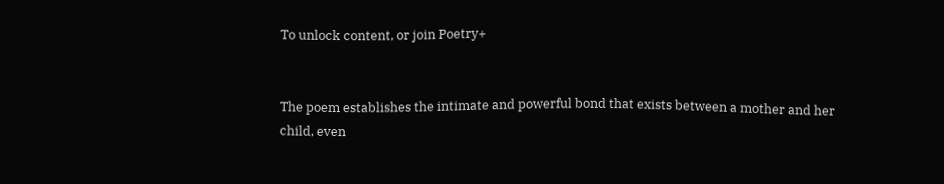To unlock content, or join Poetry+


The poem establishes the intimate and powerful bond that exists between a mother and her child, even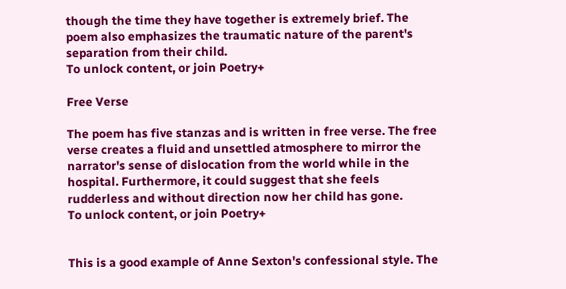though the time they have together is extremely brief. The poem also emphasizes the traumatic nature of the parent's separation from their child.
To unlock content, or join Poetry+

Free Verse

The poem has five stanzas and is written in free verse. The free verse creates a fluid and unsettled atmosphere to mirror the narrator's sense of dislocation from the world while in the hospital. Furthermore, it could suggest that she feels rudderless and without direction now her child has gone.
To unlock content, or join Poetry+


This is a good example of Anne Sexton's confessional style. The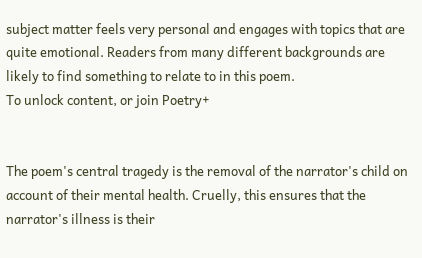subject matter feels very personal and engages with topics that are quite emotional. Readers from many different backgrounds are likely to find something to relate to in this poem.
To unlock content, or join Poetry+


The poem's central tragedy is the removal of the narrator's child on account of their mental health. Cruelly, this ensures that the narrator's illness is their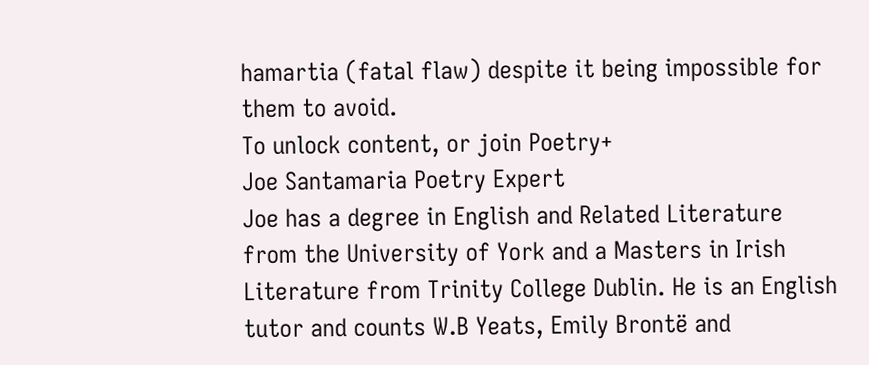hamartia (fatal flaw) despite it being impossible for them to avoid.
To unlock content, or join Poetry+
Joe Santamaria Poetry Expert
Joe has a degree in English and Related Literature from the University of York and a Masters in Irish Literature from Trinity College Dublin. He is an English tutor and counts W.B Yeats, Emily Brontë and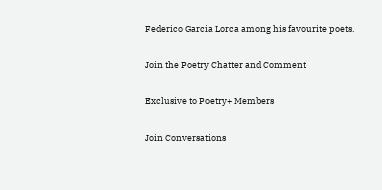Federico Garcia Lorca among his favourite poets.

Join the Poetry Chatter and Comment

Exclusive to Poetry+ Members

Join Conversations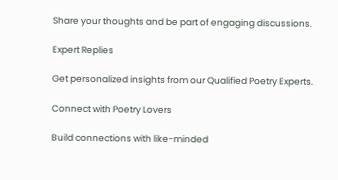Share your thoughts and be part of engaging discussions.

Expert Replies

Get personalized insights from our Qualified Poetry Experts.

Connect with Poetry Lovers

Build connections with like-minded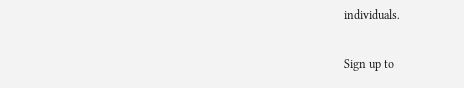individuals.

Sign up to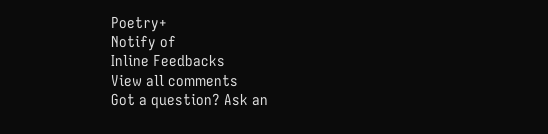Poetry+
Notify of
Inline Feedbacks
View all comments
Got a question? Ask an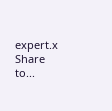expert.x
Share to...